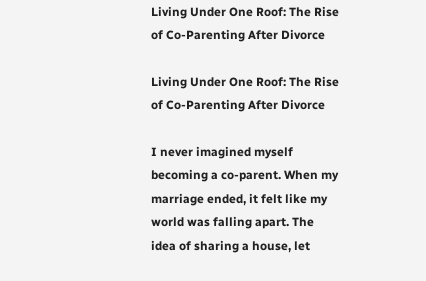Living Under One Roof: The Rise of Co-Parenting After Divorce

Living Under One Roof: The Rise of Co-Parenting After Divorce

I never imagined myself becoming a co-parent. When my marriage ended, it felt like my world was falling apart. The idea of sharing a house, let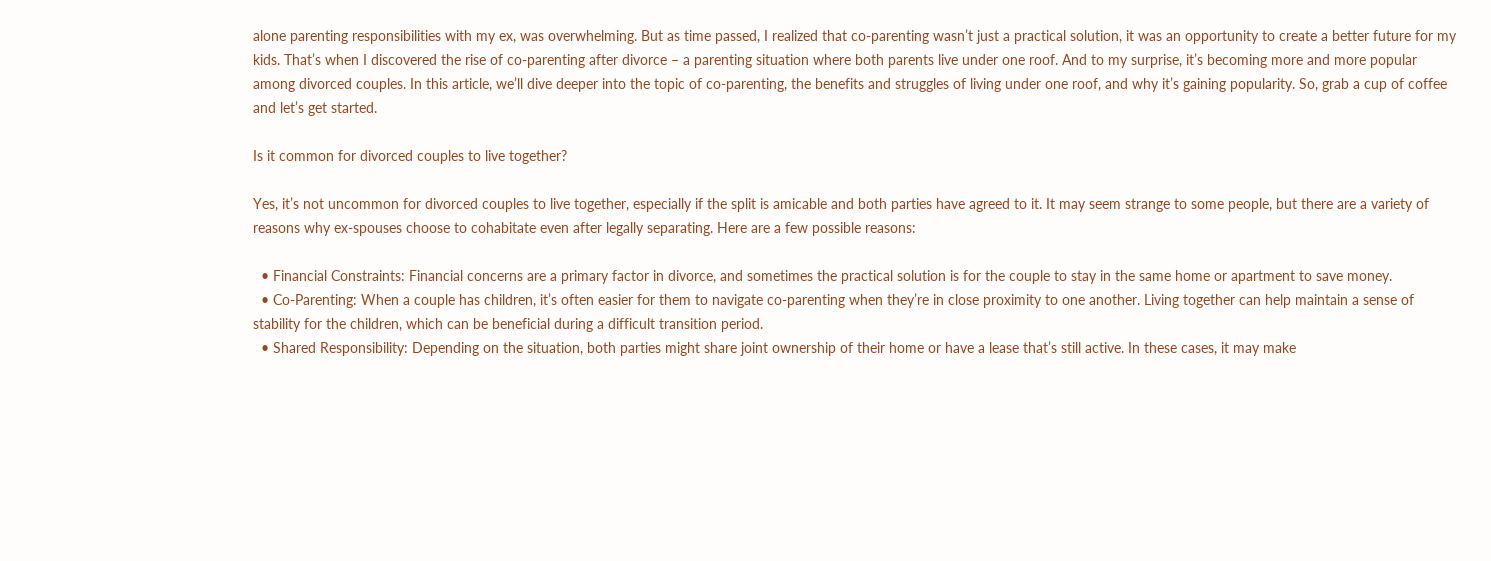alone parenting responsibilities with my ex, was overwhelming. But as time passed, I realized that co-parenting wasn’t just a practical solution, it was an opportunity to create a better future for my kids. That’s when I discovered the rise of co-parenting after divorce – a parenting situation where both parents live under one roof. And to my surprise, it’s becoming more and more popular among divorced couples. In this article, we’ll dive deeper into the topic of co-parenting, the benefits and struggles of living under one roof, and why it’s gaining popularity. So, grab a cup of coffee and let’s get started.

Is it common for divorced couples to live together?

Yes, it’s not uncommon for divorced couples to live together, especially if the split is amicable and both parties have agreed to it. It may seem strange to some people, but there are a variety of reasons why ex-spouses choose to cohabitate even after legally separating. Here are a few possible reasons:

  • Financial Constraints: Financial concerns are a primary factor in divorce, and sometimes the practical solution is for the couple to stay in the same home or apartment to save money.
  • Co-Parenting: When a couple has children, it’s often easier for them to navigate co-parenting when they’re in close proximity to one another. Living together can help maintain a sense of stability for the children, which can be beneficial during a difficult transition period.
  • Shared Responsibility: Depending on the situation, both parties might share joint ownership of their home or have a lease that’s still active. In these cases, it may make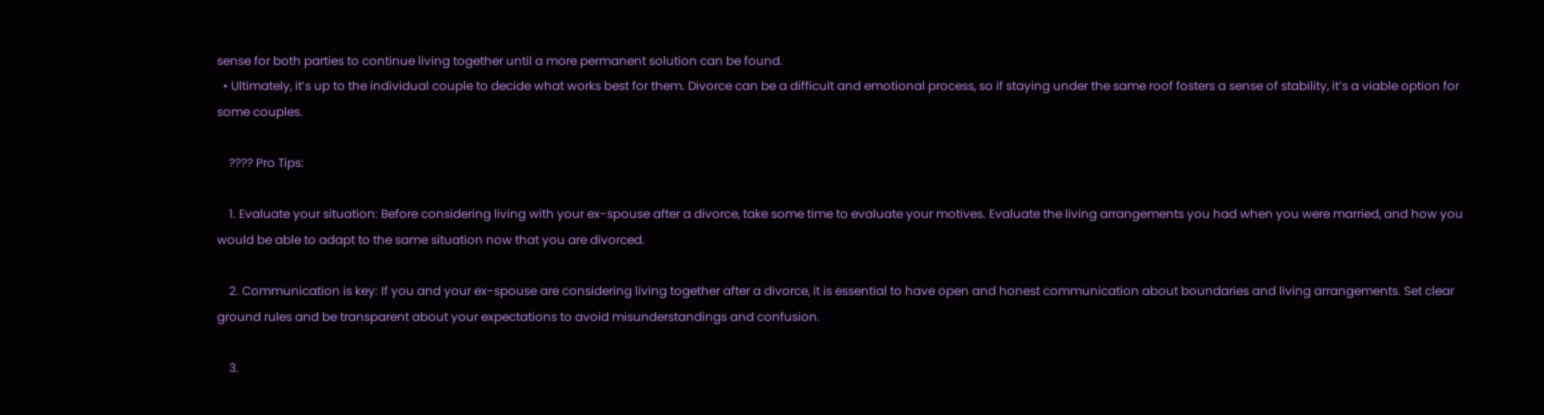sense for both parties to continue living together until a more permanent solution can be found.
  • Ultimately, it’s up to the individual couple to decide what works best for them. Divorce can be a difficult and emotional process, so if staying under the same roof fosters a sense of stability, it’s a viable option for some couples.

    ???? Pro Tips:

    1. Evaluate your situation: Before considering living with your ex-spouse after a divorce, take some time to evaluate your motives. Evaluate the living arrangements you had when you were married, and how you would be able to adapt to the same situation now that you are divorced.

    2. Communication is key: If you and your ex-spouse are considering living together after a divorce, it is essential to have open and honest communication about boundaries and living arrangements. Set clear ground rules and be transparent about your expectations to avoid misunderstandings and confusion.

    3.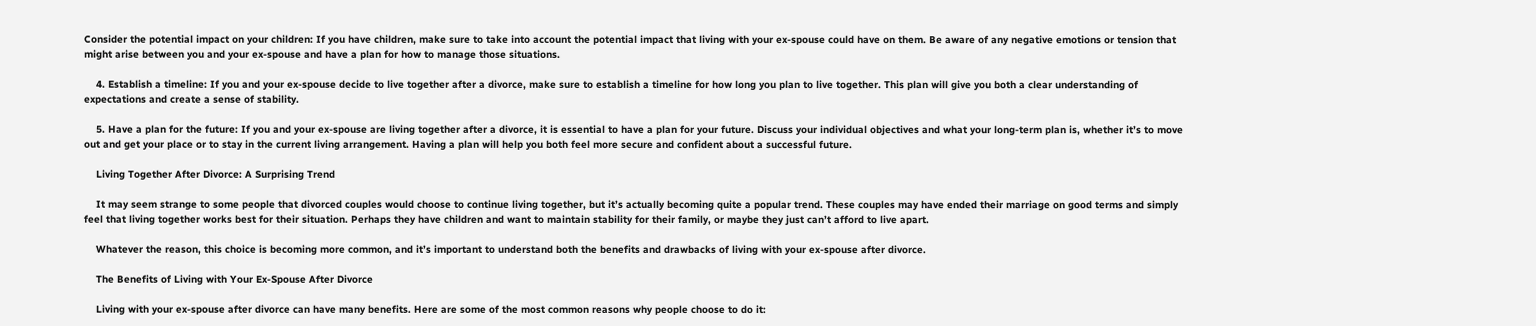Consider the potential impact on your children: If you have children, make sure to take into account the potential impact that living with your ex-spouse could have on them. Be aware of any negative emotions or tension that might arise between you and your ex-spouse and have a plan for how to manage those situations.

    4. Establish a timeline: If you and your ex-spouse decide to live together after a divorce, make sure to establish a timeline for how long you plan to live together. This plan will give you both a clear understanding of expectations and create a sense of stability.

    5. Have a plan for the future: If you and your ex-spouse are living together after a divorce, it is essential to have a plan for your future. Discuss your individual objectives and what your long-term plan is, whether it’s to move out and get your place or to stay in the current living arrangement. Having a plan will help you both feel more secure and confident about a successful future.

    Living Together After Divorce: A Surprising Trend

    It may seem strange to some people that divorced couples would choose to continue living together, but it’s actually becoming quite a popular trend. These couples may have ended their marriage on good terms and simply feel that living together works best for their situation. Perhaps they have children and want to maintain stability for their family, or maybe they just can’t afford to live apart.

    Whatever the reason, this choice is becoming more common, and it’s important to understand both the benefits and drawbacks of living with your ex-spouse after divorce.

    The Benefits of Living with Your Ex-Spouse After Divorce

    Living with your ex-spouse after divorce can have many benefits. Here are some of the most common reasons why people choose to do it: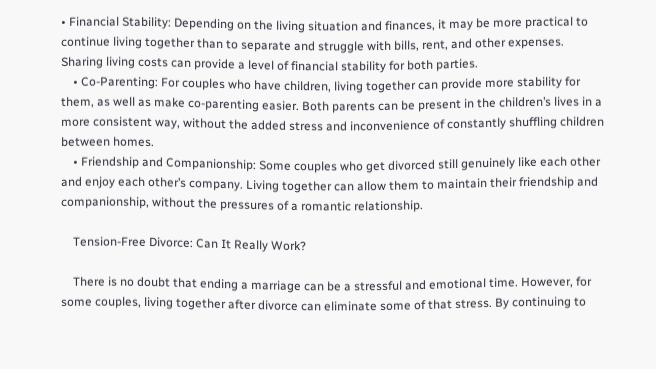• Financial Stability: Depending on the living situation and finances, it may be more practical to continue living together than to separate and struggle with bills, rent, and other expenses. Sharing living costs can provide a level of financial stability for both parties.
    • Co-Parenting: For couples who have children, living together can provide more stability for them, as well as make co-parenting easier. Both parents can be present in the children’s lives in a more consistent way, without the added stress and inconvenience of constantly shuffling children between homes.
    • Friendship and Companionship: Some couples who get divorced still genuinely like each other and enjoy each other’s company. Living together can allow them to maintain their friendship and companionship, without the pressures of a romantic relationship.

    Tension-Free Divorce: Can It Really Work?

    There is no doubt that ending a marriage can be a stressful and emotional time. However, for some couples, living together after divorce can eliminate some of that stress. By continuing to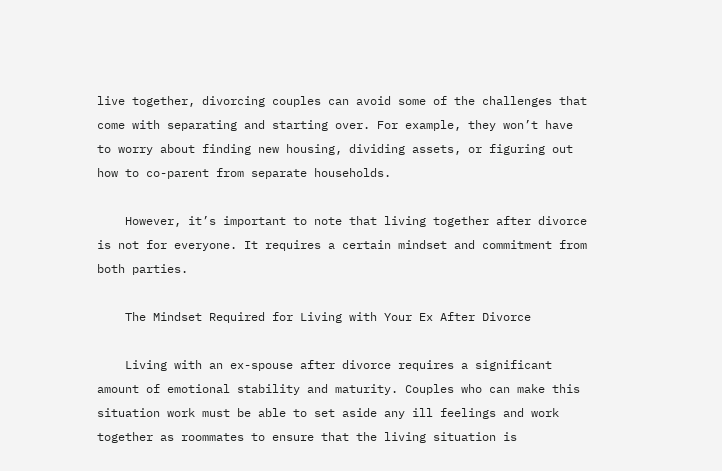live together, divorcing couples can avoid some of the challenges that come with separating and starting over. For example, they won’t have to worry about finding new housing, dividing assets, or figuring out how to co-parent from separate households.

    However, it’s important to note that living together after divorce is not for everyone. It requires a certain mindset and commitment from both parties.

    The Mindset Required for Living with Your Ex After Divorce

    Living with an ex-spouse after divorce requires a significant amount of emotional stability and maturity. Couples who can make this situation work must be able to set aside any ill feelings and work together as roommates to ensure that the living situation is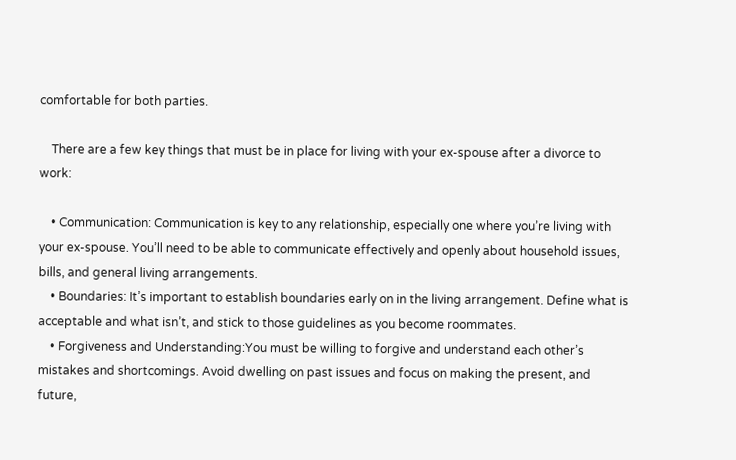comfortable for both parties.

    There are a few key things that must be in place for living with your ex-spouse after a divorce to work:

    • Communication: Communication is key to any relationship, especially one where you’re living with your ex-spouse. You’ll need to be able to communicate effectively and openly about household issues, bills, and general living arrangements.
    • Boundaries: It’s important to establish boundaries early on in the living arrangement. Define what is acceptable and what isn’t, and stick to those guidelines as you become roommates.
    • Forgiveness and Understanding:You must be willing to forgive and understand each other’s mistakes and shortcomings. Avoid dwelling on past issues and focus on making the present, and future,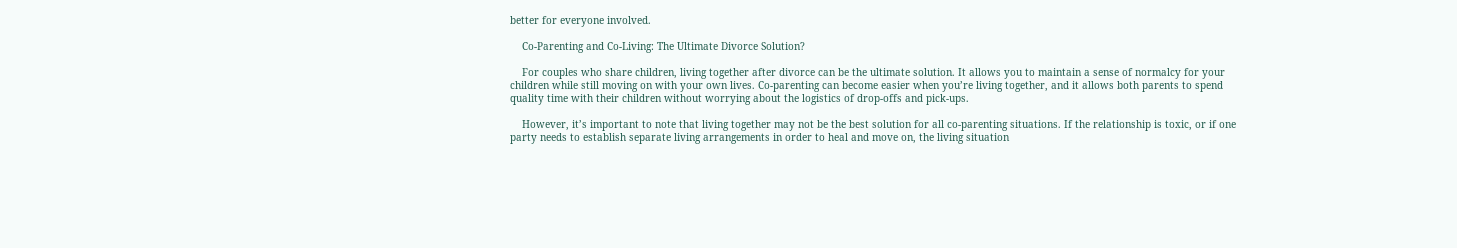better for everyone involved.

    Co-Parenting and Co-Living: The Ultimate Divorce Solution?

    For couples who share children, living together after divorce can be the ultimate solution. It allows you to maintain a sense of normalcy for your children while still moving on with your own lives. Co-parenting can become easier when you’re living together, and it allows both parents to spend quality time with their children without worrying about the logistics of drop-offs and pick-ups.

    However, it’s important to note that living together may not be the best solution for all co-parenting situations. If the relationship is toxic, or if one party needs to establish separate living arrangements in order to heal and move on, the living situation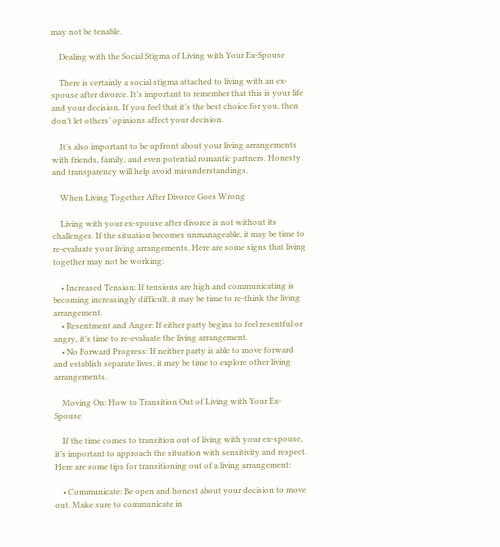may not be tenable.

    Dealing with the Social Stigma of Living with Your Ex-Spouse

    There is certainly a social stigma attached to living with an ex-spouse after divorce. It’s important to remember that this is your life and your decision. If you feel that it’s the best choice for you, then don’t let others’ opinions affect your decision.

    It’s also important to be upfront about your living arrangements with friends, family, and even potential romantic partners. Honesty and transparency will help avoid misunderstandings.

    When Living Together After Divorce Goes Wrong

    Living with your ex-spouse after divorce is not without its challenges. If the situation becomes unmanageable, it may be time to re-evaluate your living arrangements. Here are some signs that living together may not be working:

    • Increased Tension: If tensions are high and communicating is becoming increasingly difficult, it may be time to re-think the living arrangement.
    • Resentment and Anger: If either party begins to feel resentful or angry, it’s time to re-evaluate the living arrangement.
    • No Forward Progress: If neither party is able to move forward and establish separate lives, it may be time to explore other living arrangements.

    Moving On: How to Transition Out of Living with Your Ex-Spouse

    If the time comes to transition out of living with your ex-spouse, it’s important to approach the situation with sensitivity and respect. Here are some tips for transitioning out of a living arrangement:

    • Communicate: Be open and honest about your decision to move out. Make sure to communicate in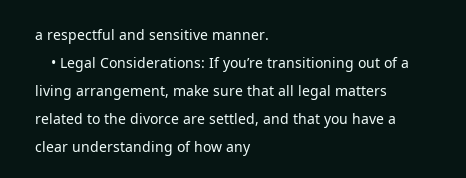a respectful and sensitive manner.
    • Legal Considerations: If you’re transitioning out of a living arrangement, make sure that all legal matters related to the divorce are settled, and that you have a clear understanding of how any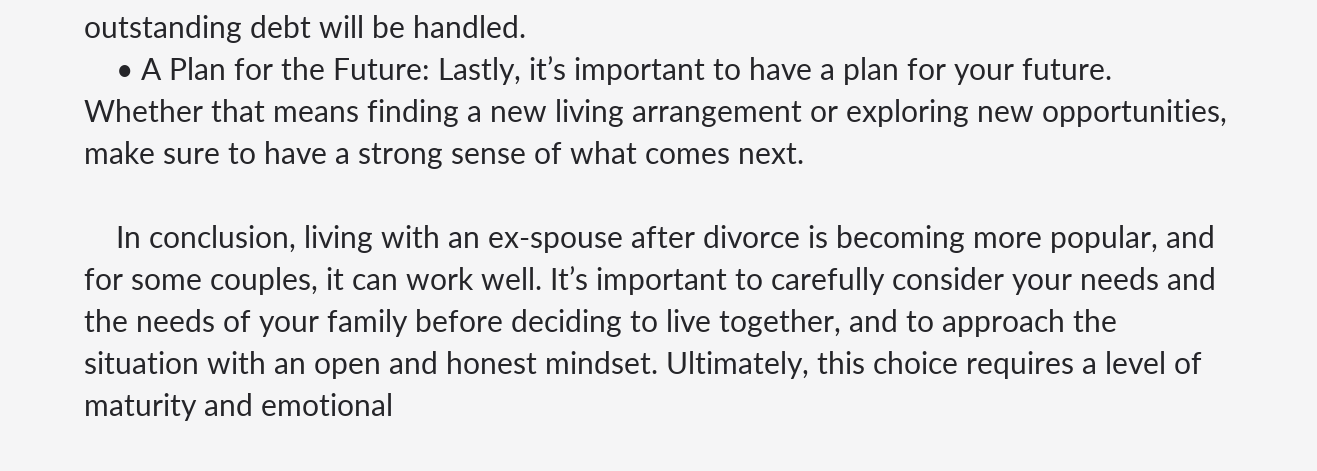outstanding debt will be handled.
    • A Plan for the Future: Lastly, it’s important to have a plan for your future. Whether that means finding a new living arrangement or exploring new opportunities, make sure to have a strong sense of what comes next.

    In conclusion, living with an ex-spouse after divorce is becoming more popular, and for some couples, it can work well. It’s important to carefully consider your needs and the needs of your family before deciding to live together, and to approach the situation with an open and honest mindset. Ultimately, this choice requires a level of maturity and emotional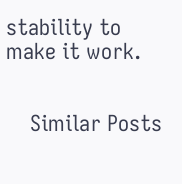stability to make it work.


    Similar Posts